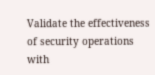Validate the effectiveness of security operations with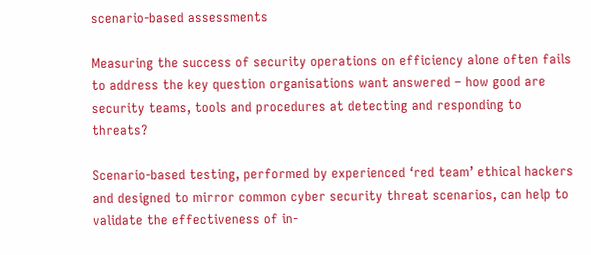scenario-based assessments

Measuring the success of security operations on efficiency alone often fails to address the key question organisations want answered – how good are security teams, tools and procedures at detecting and responding to threats?

Scenario-based testing, performed by experienced ‘red team’ ethical hackers and designed to mirror common cyber security threat scenarios, can help to validate the effectiveness of in-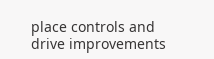place controls and drive improvements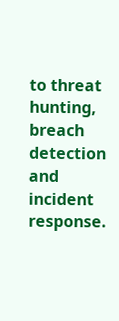to threat hunting, breach detection and incident response.